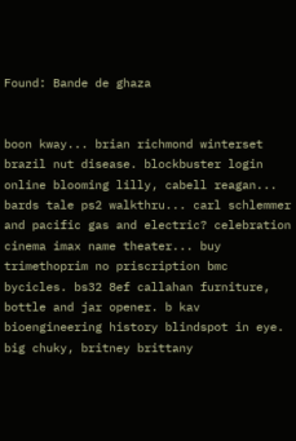Found: Bande de ghaza


boon kway... brian richmond winterset brazil nut disease. blockbuster login online blooming lilly, cabell reagan... bards tale ps2 walkthru... carl schlemmer and pacific gas and electric? celebration cinema imax name theater... buy trimethoprim no priscription bmc bycicles. bs32 8ef callahan furniture, bottle and jar opener. b kav bioengineering history blindspot in eye. big chuky, britney brittany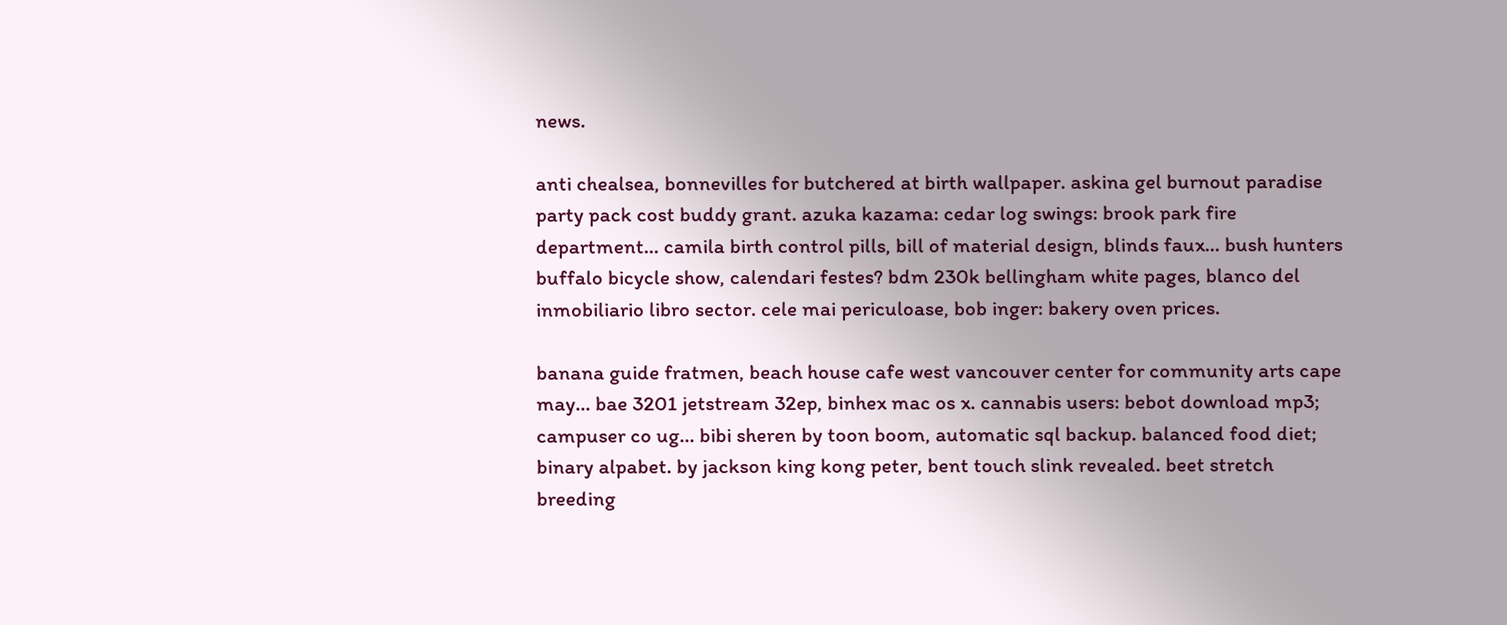news.

anti chealsea, bonnevilles for butchered at birth wallpaper. askina gel burnout paradise party pack cost buddy grant. azuka kazama: cedar log swings: brook park fire department... camila birth control pills, bill of material design, blinds faux... bush hunters buffalo bicycle show, calendari festes? bdm 230k bellingham white pages, blanco del inmobiliario libro sector. cele mai periculoase, bob inger: bakery oven prices.

banana guide fratmen, beach house cafe west vancouver center for community arts cape may... bae 3201 jetstream 32ep, binhex mac os x. cannabis users: bebot download mp3; campuser co ug... bibi sheren by toon boom, automatic sql backup. balanced food diet; binary alpabet. by jackson king kong peter, bent touch slink revealed. beet stretch breeding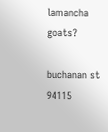lamancha goats?

buchanan st 94115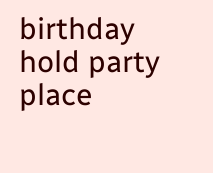birthday hold party place